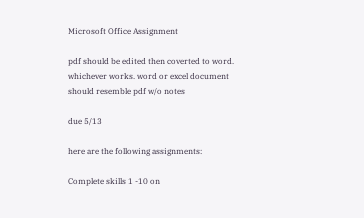Microsoft Office Assignment

pdf should be edited then coverted to word. whichever works. word or excel document should resemble pdf w/o notes

due 5/13

here are the following assignments:

Complete skills 1 -10 on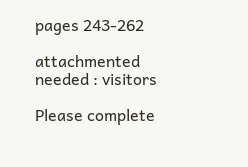pages 243-262

attachmented needed : visitors

Please complete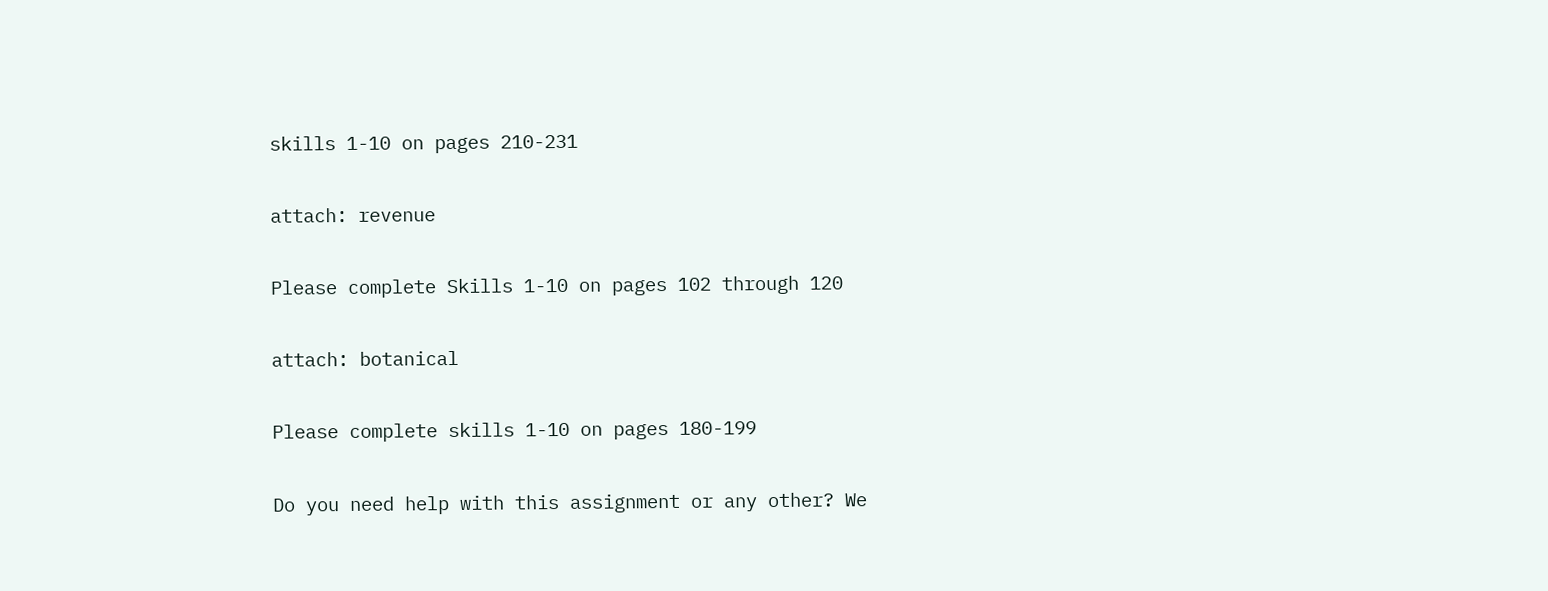skills 1-10 on pages 210-231

attach: revenue

Please complete Skills 1-10 on pages 102 through 120

attach: botanical

Please complete skills 1-10 on pages 180-199

Do you need help with this assignment or any other? We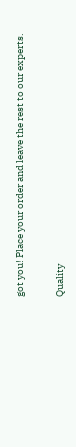got you! Place your order and leave the rest to our experts.

Quality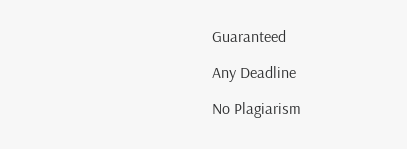Guaranteed

Any Deadline

No Plagiarism